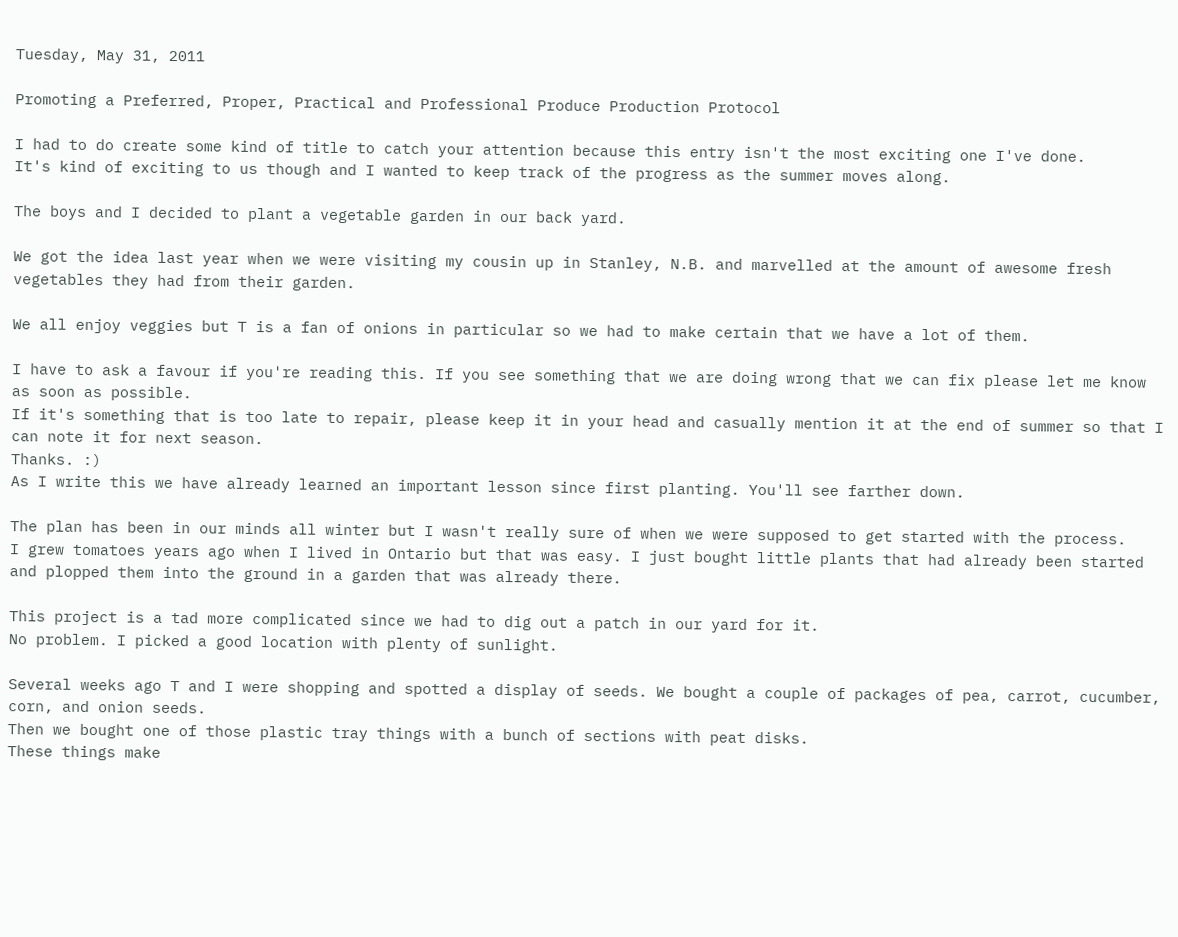Tuesday, May 31, 2011

Promoting a Preferred, Proper, Practical and Professional Produce Production Protocol

I had to do create some kind of title to catch your attention because this entry isn't the most exciting one I've done.
It's kind of exciting to us though and I wanted to keep track of the progress as the summer moves along.

The boys and I decided to plant a vegetable garden in our back yard.

We got the idea last year when we were visiting my cousin up in Stanley, N.B. and marvelled at the amount of awesome fresh vegetables they had from their garden.

We all enjoy veggies but T is a fan of onions in particular so we had to make certain that we have a lot of them.

I have to ask a favour if you're reading this. If you see something that we are doing wrong that we can fix please let me know as soon as possible.
If it's something that is too late to repair, please keep it in your head and casually mention it at the end of summer so that I can note it for next season.
Thanks. :)
As I write this we have already learned an important lesson since first planting. You'll see farther down.

The plan has been in our minds all winter but I wasn't really sure of when we were supposed to get started with the process.
I grew tomatoes years ago when I lived in Ontario but that was easy. I just bought little plants that had already been started and plopped them into the ground in a garden that was already there.

This project is a tad more complicated since we had to dig out a patch in our yard for it.
No problem. I picked a good location with plenty of sunlight.

Several weeks ago T and I were shopping and spotted a display of seeds. We bought a couple of packages of pea, carrot, cucumber, corn, and onion seeds.
Then we bought one of those plastic tray things with a bunch of sections with peat disks.
These things make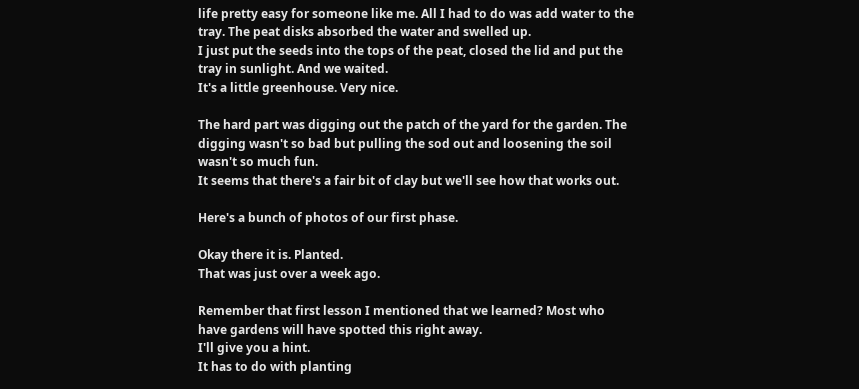life pretty easy for someone like me. All I had to do was add water to the tray. The peat disks absorbed the water and swelled up.
I just put the seeds into the tops of the peat, closed the lid and put the tray in sunlight. And we waited.
It's a little greenhouse. Very nice.

The hard part was digging out the patch of the yard for the garden. The digging wasn't so bad but pulling the sod out and loosening the soil wasn't so much fun.
It seems that there's a fair bit of clay but we'll see how that works out.

Here's a bunch of photos of our first phase.

Okay there it is. Planted.
That was just over a week ago.

Remember that first lesson I mentioned that we learned? Most who have gardens will have spotted this right away.
I'll give you a hint.
It has to do with planting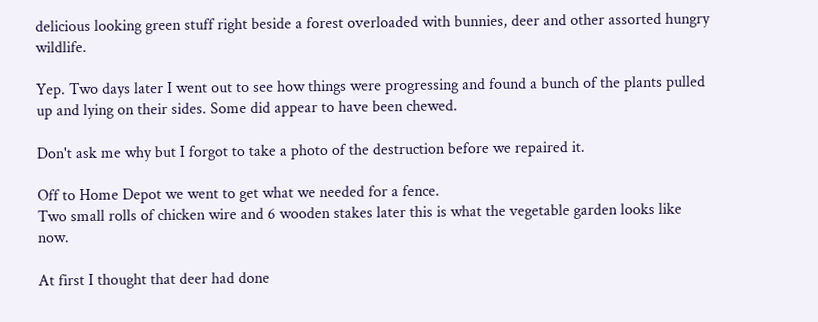delicious looking green stuff right beside a forest overloaded with bunnies, deer and other assorted hungry wildlife.

Yep. Two days later I went out to see how things were progressing and found a bunch of the plants pulled up and lying on their sides. Some did appear to have been chewed.

Don't ask me why but I forgot to take a photo of the destruction before we repaired it.

Off to Home Depot we went to get what we needed for a fence.
Two small rolls of chicken wire and 6 wooden stakes later this is what the vegetable garden looks like now.

At first I thought that deer had done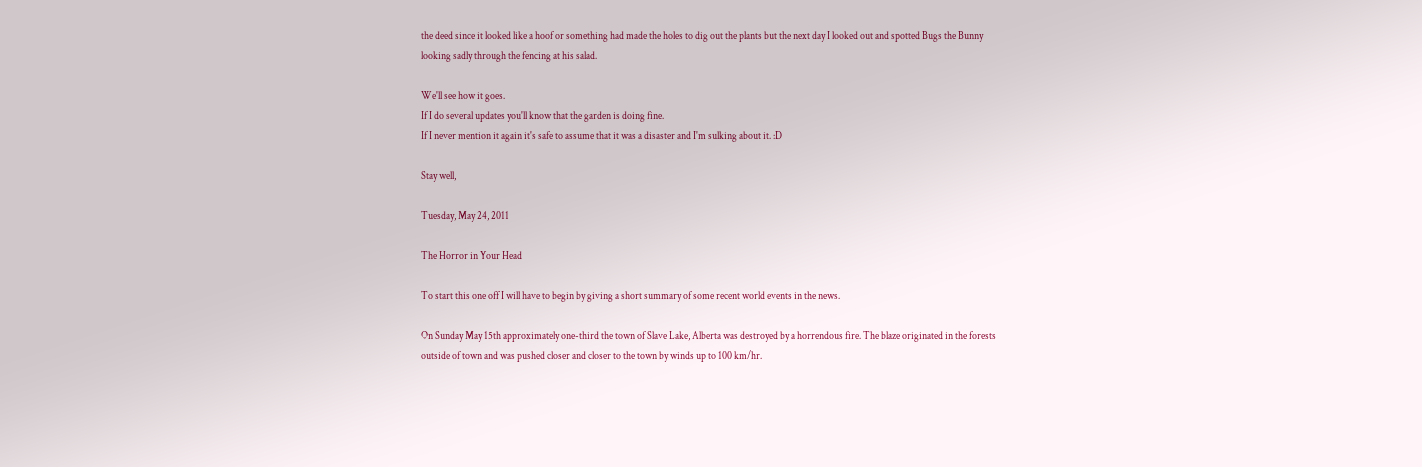the deed since it looked like a hoof or something had made the holes to dig out the plants but the next day I looked out and spotted Bugs the Bunny looking sadly through the fencing at his salad.

We'll see how it goes.
If I do several updates you'll know that the garden is doing fine.
If I never mention it again it's safe to assume that it was a disaster and I'm sulking about it. :D

Stay well,

Tuesday, May 24, 2011

The Horror in Your Head

To start this one off I will have to begin by giving a short summary of some recent world events in the news.

On Sunday May 15th approximately one-third the town of Slave Lake, Alberta was destroyed by a horrendous fire. The blaze originated in the forests outside of town and was pushed closer and closer to the town by winds up to 100 km/hr.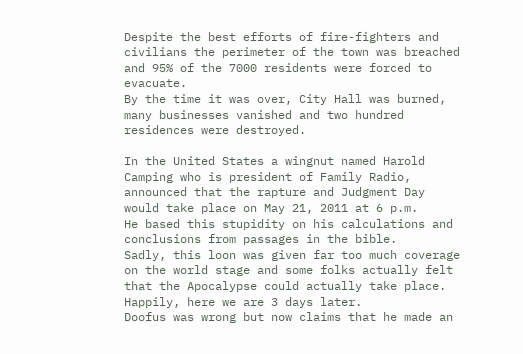Despite the best efforts of fire-fighters and civilians the perimeter of the town was breached and 95% of the 7000 residents were forced to evacuate.
By the time it was over, City Hall was burned, many businesses vanished and two hundred residences were destroyed.

In the United States a wingnut named Harold Camping who is president of Family Radio, announced that the rapture and Judgment Day would take place on May 21, 2011 at 6 p.m.
He based this stupidity on his calculations and conclusions from passages in the bible.
Sadly, this loon was given far too much coverage on the world stage and some folks actually felt that the Apocalypse could actually take place.
Happily, here we are 3 days later.
Doofus was wrong but now claims that he made an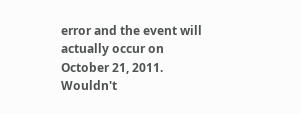error and the event will actually occur on October 21, 2011.
Wouldn't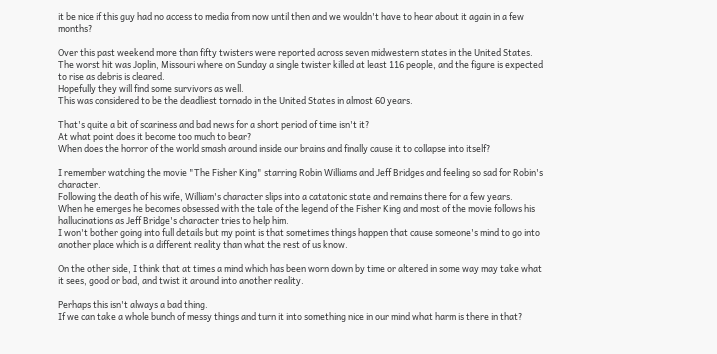it be nice if this guy had no access to media from now until then and we wouldn't have to hear about it again in a few months?

Over this past weekend more than fifty twisters were reported across seven midwestern states in the United States.
The worst hit was Joplin, Missouri where on Sunday a single twister killed at least 116 people, and the figure is expected to rise as debris is cleared.
Hopefully they will find some survivors as well.
This was considered to be the deadliest tornado in the United States in almost 60 years.

That's quite a bit of scariness and bad news for a short period of time isn't it?
At what point does it become too much to bear?
When does the horror of the world smash around inside our brains and finally cause it to collapse into itself?

I remember watching the movie "The Fisher King" starring Robin Williams and Jeff Bridges and feeling so sad for Robin's character.
Following the death of his wife, William's character slips into a catatonic state and remains there for a few years.
When he emerges he becomes obsessed with the tale of the legend of the Fisher King and most of the movie follows his hallucinations as Jeff Bridge's character tries to help him.
I won't bother going into full details but my point is that sometimes things happen that cause someone's mind to go into another place which is a different reality than what the rest of us know.

On the other side, I think that at times a mind which has been worn down by time or altered in some way may take what it sees, good or bad, and twist it around into another reality.

Perhaps this isn't always a bad thing.
If we can take a whole bunch of messy things and turn it into something nice in our mind what harm is there in that?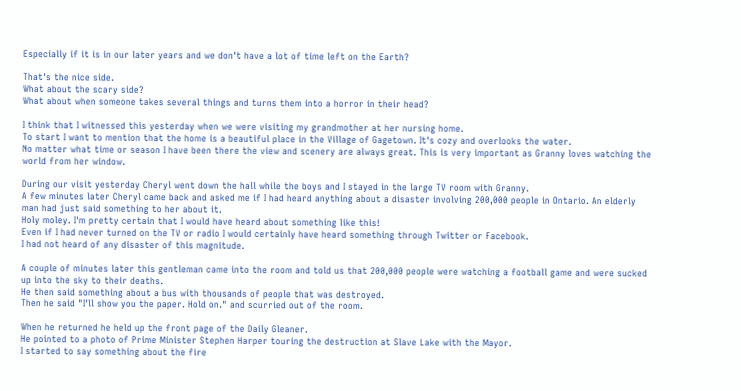Especially if it is in our later years and we don't have a lot of time left on the Earth?

That's the nice side.
What about the scary side?
What about when someone takes several things and turns them into a horror in their head?

I think that I witnessed this yesterday when we were visiting my grandmother at her nursing home.
To start I want to mention that the home is a beautiful place in the Village of Gagetown. It's cozy and overlooks the water.
No matter what time or season I have been there the view and scenery are always great. This is very important as Granny loves watching the world from her window.

During our visit yesterday Cheryl went down the hall while the boys and I stayed in the large TV room with Granny.
A few minutes later Cheryl came back and asked me if I had heard anything about a disaster involving 200,000 people in Ontario. An elderly man had just said something to her about it.
Holy moley. I'm pretty certain that I would have heard about something like this!
Even if I had never turned on the TV or radio I would certainly have heard something through Twitter or Facebook.
I had not heard of any disaster of this magnitude.

A couple of minutes later this gentleman came into the room and told us that 200,000 people were watching a football game and were sucked up into the sky to their deaths.
He then said something about a bus with thousands of people that was destroyed.
Then he said "I'll show you the paper. Hold on." and scurried out of the room.

When he returned he held up the front page of the Daily Gleaner.
He pointed to a photo of Prime Minister Stephen Harper touring the destruction at Slave Lake with the Mayor.
I started to say something about the fire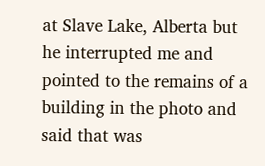at Slave Lake, Alberta but he interrupted me and pointed to the remains of a building in the photo and said that was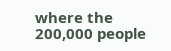where the 200,000 people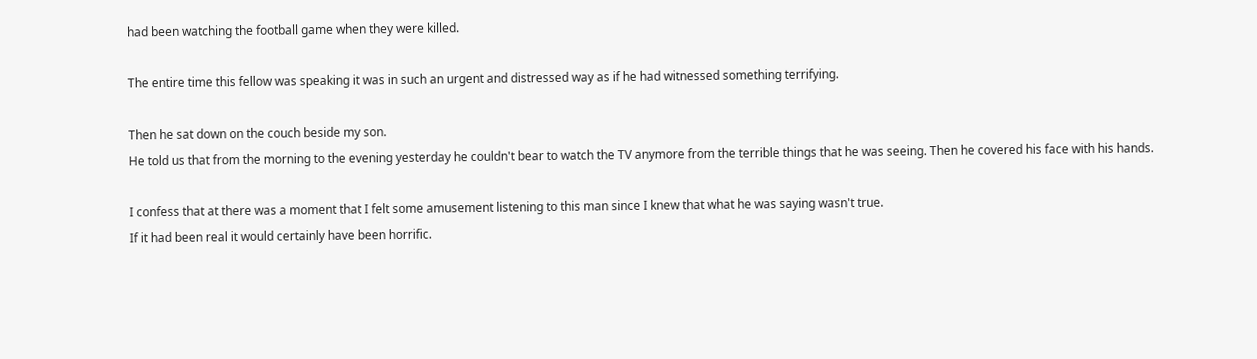had been watching the football game when they were killed.

The entire time this fellow was speaking it was in such an urgent and distressed way as if he had witnessed something terrifying.

Then he sat down on the couch beside my son.
He told us that from the morning to the evening yesterday he couldn't bear to watch the TV anymore from the terrible things that he was seeing. Then he covered his face with his hands.

I confess that at there was a moment that I felt some amusement listening to this man since I knew that what he was saying wasn't true.
If it had been real it would certainly have been horrific.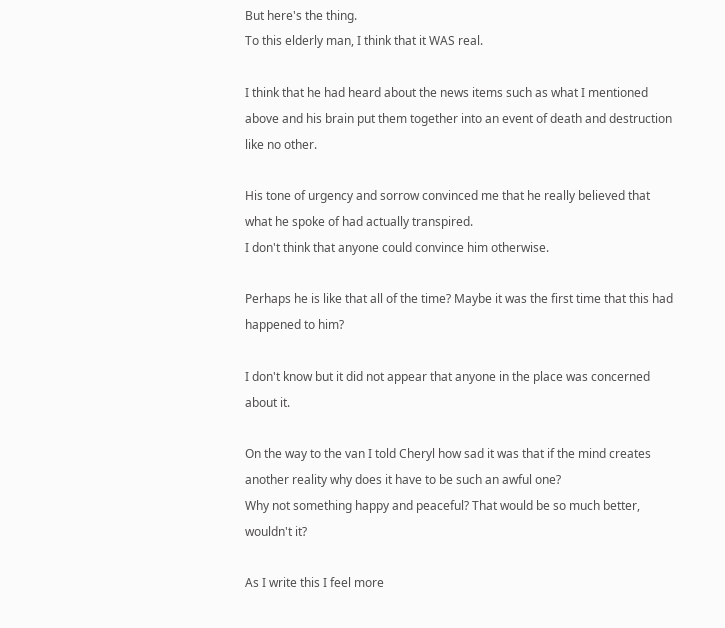But here's the thing.
To this elderly man, I think that it WAS real.

I think that he had heard about the news items such as what I mentioned above and his brain put them together into an event of death and destruction like no other.

His tone of urgency and sorrow convinced me that he really believed that what he spoke of had actually transpired.
I don't think that anyone could convince him otherwise.

Perhaps he is like that all of the time? Maybe it was the first time that this had happened to him?

I don't know but it did not appear that anyone in the place was concerned about it.

On the way to the van I told Cheryl how sad it was that if the mind creates another reality why does it have to be such an awful one?
Why not something happy and peaceful? That would be so much better, wouldn't it?

As I write this I feel more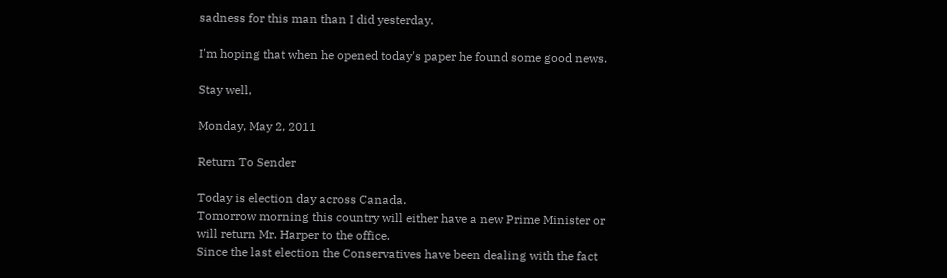sadness for this man than I did yesterday.

I'm hoping that when he opened today's paper he found some good news.

Stay well,

Monday, May 2, 2011

Return To Sender

Today is election day across Canada.
Tomorrow morning this country will either have a new Prime Minister or will return Mr. Harper to the office.
Since the last election the Conservatives have been dealing with the fact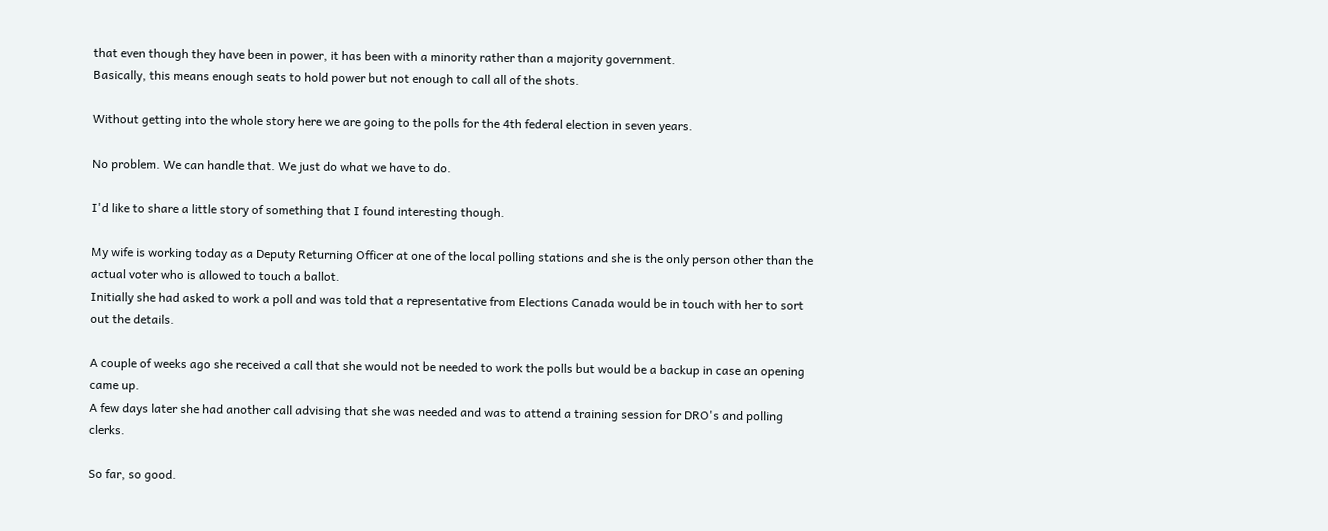that even though they have been in power, it has been with a minority rather than a majority government.
Basically, this means enough seats to hold power but not enough to call all of the shots.

Without getting into the whole story here we are going to the polls for the 4th federal election in seven years.

No problem. We can handle that. We just do what we have to do.

I'd like to share a little story of something that I found interesting though.

My wife is working today as a Deputy Returning Officer at one of the local polling stations and she is the only person other than the actual voter who is allowed to touch a ballot.
Initially she had asked to work a poll and was told that a representative from Elections Canada would be in touch with her to sort out the details.

A couple of weeks ago she received a call that she would not be needed to work the polls but would be a backup in case an opening came up.
A few days later she had another call advising that she was needed and was to attend a training session for DRO's and polling clerks.

So far, so good.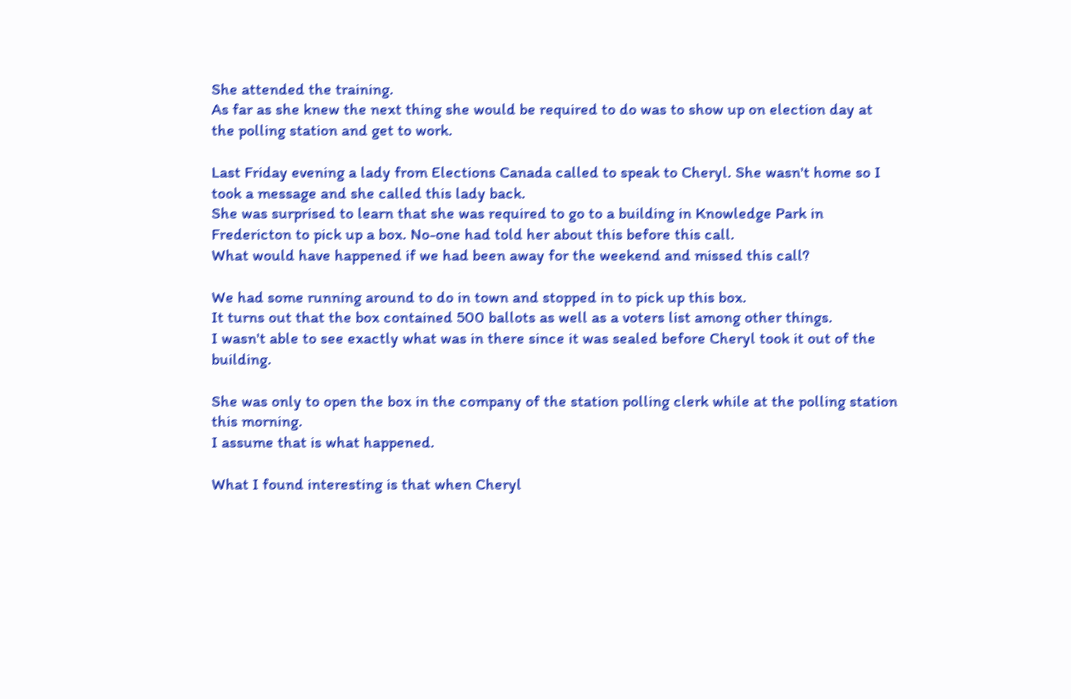She attended the training.
As far as she knew the next thing she would be required to do was to show up on election day at the polling station and get to work.

Last Friday evening a lady from Elections Canada called to speak to Cheryl. She wasn't home so I took a message and she called this lady back.
She was surprised to learn that she was required to go to a building in Knowledge Park in Fredericton to pick up a box. No-one had told her about this before this call.
What would have happened if we had been away for the weekend and missed this call?

We had some running around to do in town and stopped in to pick up this box.
It turns out that the box contained 500 ballots as well as a voters list among other things.
I wasn't able to see exactly what was in there since it was sealed before Cheryl took it out of the building.

She was only to open the box in the company of the station polling clerk while at the polling station this morning.
I assume that is what happened.

What I found interesting is that when Cheryl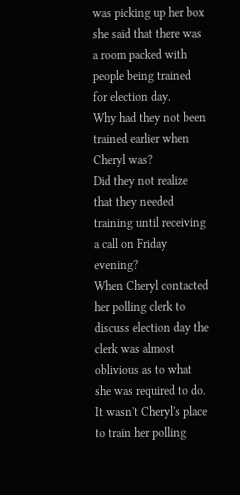was picking up her box she said that there was a room packed with people being trained for election day.
Why had they not been trained earlier when Cheryl was?
Did they not realize that they needed training until receiving a call on Friday evening?
When Cheryl contacted her polling clerk to discuss election day the clerk was almost oblivious as to what she was required to do.
It wasn't Cheryl's place to train her polling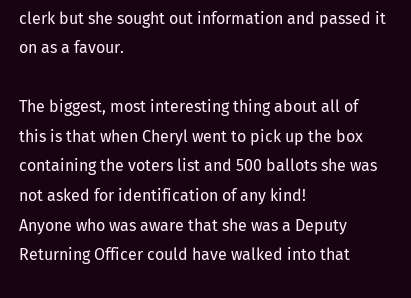clerk but she sought out information and passed it on as a favour.

The biggest, most interesting thing about all of this is that when Cheryl went to pick up the box containing the voters list and 500 ballots she was not asked for identification of any kind!
Anyone who was aware that she was a Deputy Returning Officer could have walked into that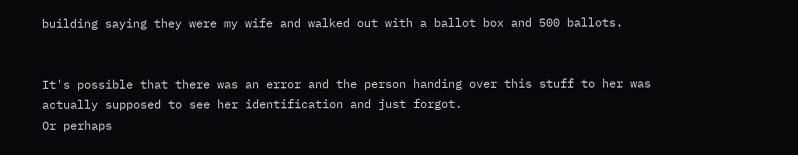building saying they were my wife and walked out with a ballot box and 500 ballots.


It's possible that there was an error and the person handing over this stuff to her was actually supposed to see her identification and just forgot.
Or perhaps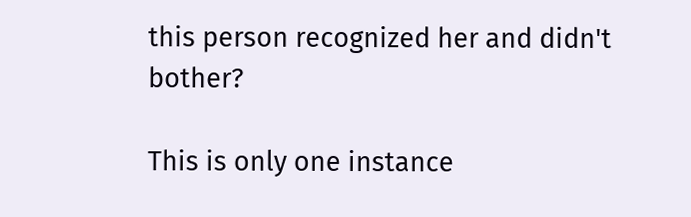this person recognized her and didn't bother?

This is only one instance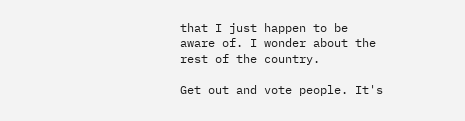that I just happen to be aware of. I wonder about the rest of the country.

Get out and vote people. It's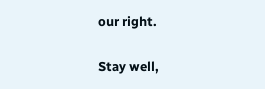our right.

Stay well,